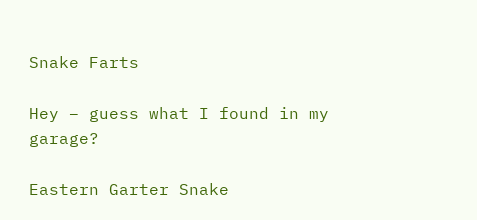Snake Farts

Hey – guess what I found in my garage?

Eastern Garter Snake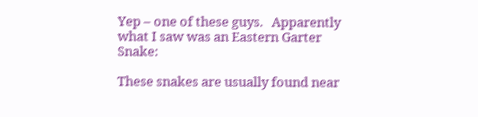Yep – one of these guys.   Apparently what I saw was an Eastern Garter Snake:

These snakes are usually found near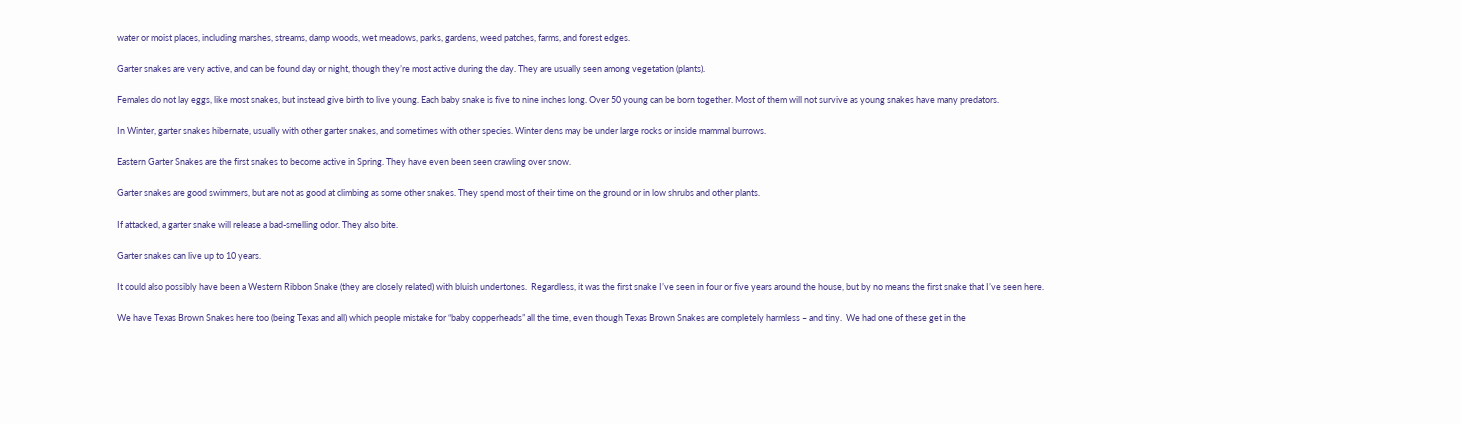water or moist places, including marshes, streams, damp woods, wet meadows, parks, gardens, weed patches, farms, and forest edges.

Garter snakes are very active, and can be found day or night, though they’re most active during the day. They are usually seen among vegetation (plants).

Females do not lay eggs, like most snakes, but instead give birth to live young. Each baby snake is five to nine inches long. Over 50 young can be born together. Most of them will not survive as young snakes have many predators.

In Winter, garter snakes hibernate, usually with other garter snakes, and sometimes with other species. Winter dens may be under large rocks or inside mammal burrows.

Eastern Garter Snakes are the first snakes to become active in Spring. They have even been seen crawling over snow.

Garter snakes are good swimmers, but are not as good at climbing as some other snakes. They spend most of their time on the ground or in low shrubs and other plants.

If attacked, a garter snake will release a bad-smelling odor. They also bite.

Garter snakes can live up to 10 years.

It could also possibly have been a Western Ribbon Snake (they are closely related) with bluish undertones.  Regardless, it was the first snake I’ve seen in four or five years around the house, but by no means the first snake that I’ve seen here.

We have Texas Brown Snakes here too (being Texas and all) which people mistake for “baby copperheads” all the time, even though Texas Brown Snakes are completely harmless – and tiny.  We had one of these get in the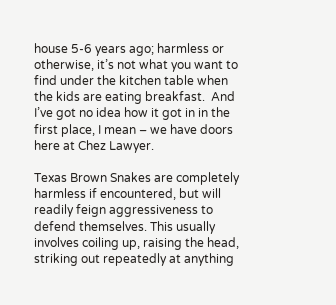house 5-6 years ago; harmless or otherwise, it’s not what you want to find under the kitchen table when the kids are eating breakfast.  And I’ve got no idea how it got in in the first place, I mean – we have doors here at Chez Lawyer.

Texas Brown Snakes are completely harmless if encountered, but will readily feign aggressiveness to defend themselves. This usually involves coiling up, raising the head, striking out repeatedly at anything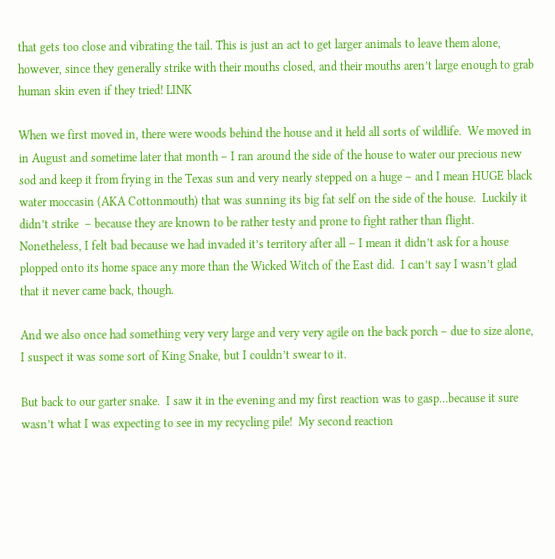that gets too close and vibrating the tail. This is just an act to get larger animals to leave them alone, however, since they generally strike with their mouths closed, and their mouths aren’t large enough to grab human skin even if they tried! LINK

When we first moved in, there were woods behind the house and it held all sorts of wildlife.  We moved in in August and sometime later that month – I ran around the side of the house to water our precious new sod and keep it from frying in the Texas sun and very nearly stepped on a huge – and I mean HUGE black water moccasin (AKA Cottonmouth) that was sunning its big fat self on the side of the house.  Luckily it didn’t strike  – because they are known to be rather testy and prone to fight rather than flight.  Nonetheless, I felt bad because we had invaded it’s territory after all – I mean it didn’t ask for a house plopped onto its home space any more than the Wicked Witch of the East did.  I can’t say I wasn’t glad that it never came back, though.

And we also once had something very very large and very very agile on the back porch – due to size alone, I suspect it was some sort of King Snake, but I couldn’t swear to it.

But back to our garter snake.  I saw it in the evening and my first reaction was to gasp…because it sure wasn’t what I was expecting to see in my recycling pile!  My second reaction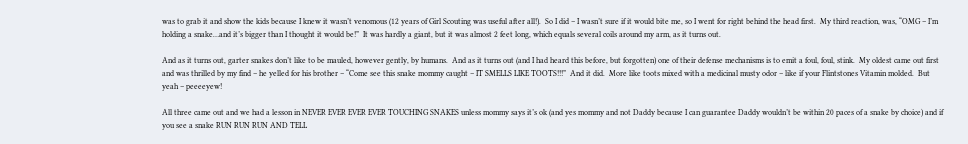was to grab it and show the kids because I knew it wasn’t venomous (12 years of Girl Scouting was useful after all!).  So I did – I wasn’t sure if it would bite me, so I went for right behind the head first.  My third reaction, was, “OMG – I’m holding a snake…and it’s bigger than I thought it would be!”  It was hardly a giant, but it was almost 2 feet long, which equals several coils around my arm, as it turns out.

And as it turns out, garter snakes don’t like to be mauled, however gently, by humans.  And as it turns out (and I had heard this before, but forgotten) one of their defense mechanisms is to emit a foul, foul, stink.  My oldest came out first and was thrilled by my find – he yelled for his brother – “Come see this snake mommy caught – IT SMELLS LIKE TOOTS!!!”  And it did.  More like toots mixed with a medicinal musty odor – like if your Flintstones Vitamin molded.  But yeah – peeeeyew!

All three came out and we had a lesson in NEVER EVER EVER EVER TOUCHING SNAKES unless mommy says it’s ok (and yes mommy and not Daddy because I can guarantee Daddy wouldn’t be within 20 paces of a snake by choice) and if you see a snake RUN RUN RUN AND TELL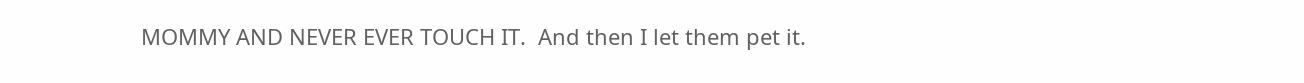MOMMY AND NEVER EVER TOUCH IT.  And then I let them pet it.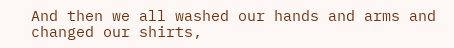And then we all washed our hands and arms and changed our shirts,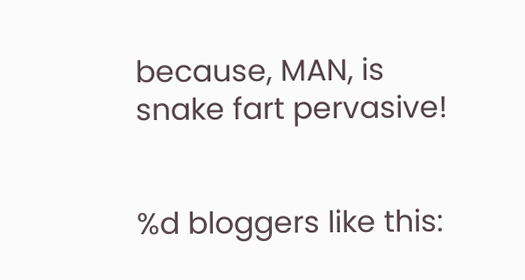because, MAN, is snake fart pervasive!


%d bloggers like this: